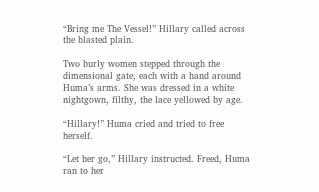“Bring me The Vessel!” Hillary called across the blasted plain.

Two burly women stepped through the dimensional gate, each with a hand around Huma’s arms. She was dressed in a white nightgown, filthy, the lace yellowed by age.

“Hillary!” Huma cried and tried to free herself.

“Let her go,” Hillary instructed. Freed, Huma ran to her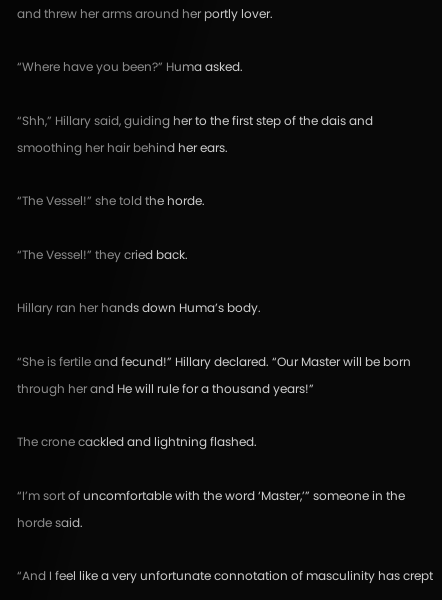and threw her arms around her portly lover.

“Where have you been?” Huma asked.

“Shh,” Hillary said, guiding her to the first step of the dais and smoothing her hair behind her ears.

“The Vessel!” she told the horde.

“The Vessel!” they cried back.

Hillary ran her hands down Huma’s body.

“She is fertile and fecund!” Hillary declared. “Our Master will be born through her and He will rule for a thousand years!”

The crone cackled and lightning flashed.

“I’m sort of uncomfortable with the word ‘Master,’” someone in the horde said.

“And I feel like a very unfortunate connotation of masculinity has crept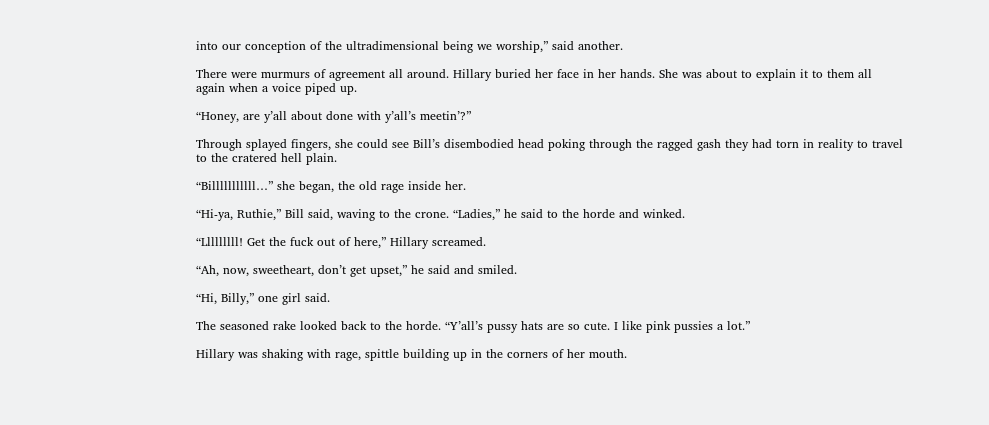into our conception of the ultradimensional being we worship,” said another.

There were murmurs of agreement all around. Hillary buried her face in her hands. She was about to explain it to them all again when a voice piped up.

“Honey, are y’all about done with y’all’s meetin’?”

Through splayed fingers, she could see Bill’s disembodied head poking through the ragged gash they had torn in reality to travel to the cratered hell plain.

“Billlllllllll…” she began, the old rage inside her.

“Hi-ya, Ruthie,” Bill said, waving to the crone. “Ladies,” he said to the horde and winked.

“Lllllllll! Get the fuck out of here,” Hillary screamed.

“Ah, now, sweetheart, don’t get upset,” he said and smiled.

“Hi, Billy,” one girl said.

The seasoned rake looked back to the horde. “Y’all’s pussy hats are so cute. I like pink pussies a lot.”

Hillary was shaking with rage, spittle building up in the corners of her mouth.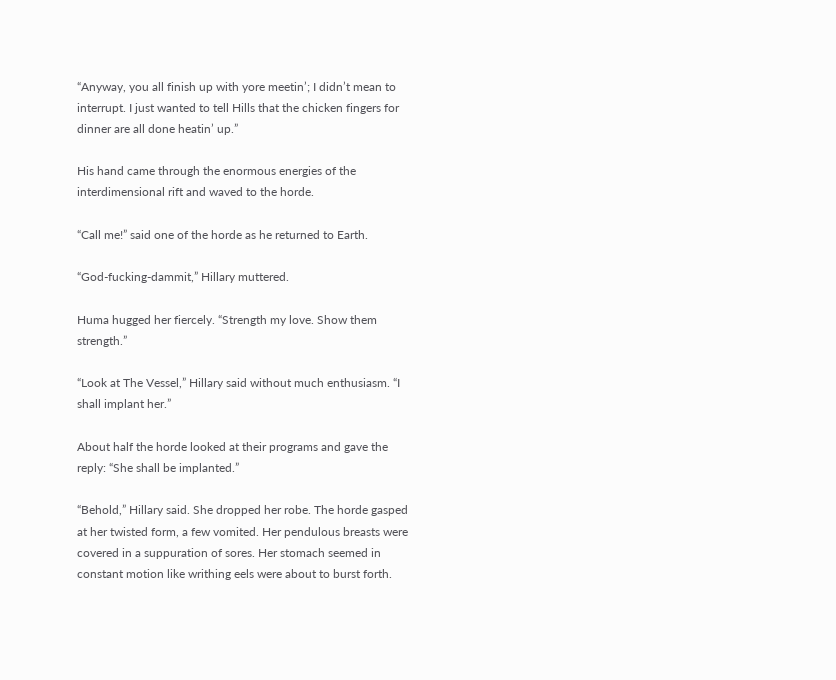“Anyway, you all finish up with yore meetin’; I didn’t mean to interrupt. I just wanted to tell Hills that the chicken fingers for dinner are all done heatin’ up.”

His hand came through the enormous energies of the interdimensional rift and waved to the horde.

“Call me!” said one of the horde as he returned to Earth.

“God-fucking-dammit,” Hillary muttered.

Huma hugged her fiercely. “Strength my love. Show them strength.”

“Look at The Vessel,” Hillary said without much enthusiasm. “I shall implant her.”

About half the horde looked at their programs and gave the reply: “She shall be implanted.”

“Behold,” Hillary said. She dropped her robe. The horde gasped at her twisted form, a few vomited. Her pendulous breasts were covered in a suppuration of sores. Her stomach seemed in constant motion like writhing eels were about to burst forth.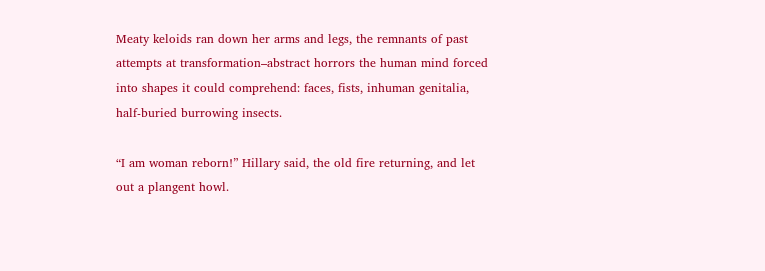Meaty keloids ran down her arms and legs, the remnants of past attempts at transformation–abstract horrors the human mind forced into shapes it could comprehend: faces, fists, inhuman genitalia, half-buried burrowing insects.

“I am woman reborn!” Hillary said, the old fire returning, and let out a plangent howl.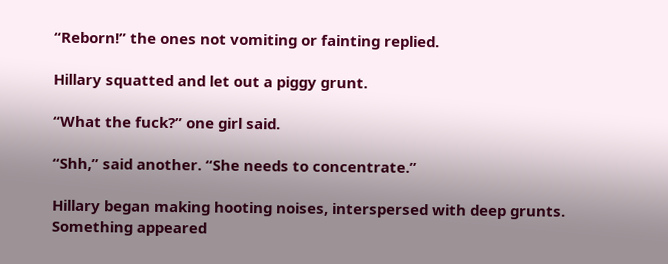“Reborn!” the ones not vomiting or fainting replied.

Hillary squatted and let out a piggy grunt.

“What the fuck?” one girl said.

“Shh,” said another. “She needs to concentrate.”

Hillary began making hooting noises, interspersed with deep grunts. Something appeared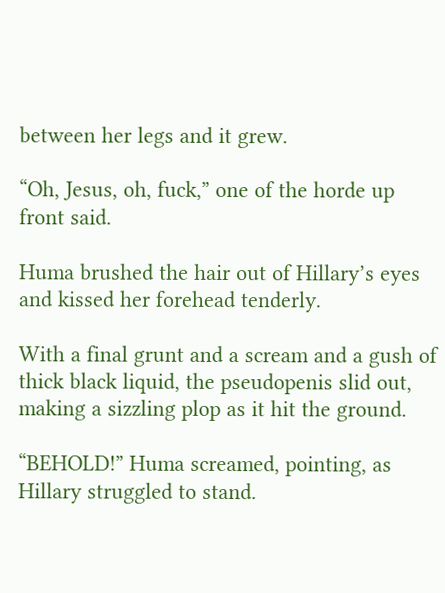between her legs and it grew.

“Oh, Jesus, oh, fuck,” one of the horde up front said.

Huma brushed the hair out of Hillary’s eyes and kissed her forehead tenderly.

With a final grunt and a scream and a gush of thick black liquid, the pseudopenis slid out, making a sizzling plop as it hit the ground.

“BEHOLD!” Huma screamed, pointing, as Hillary struggled to stand.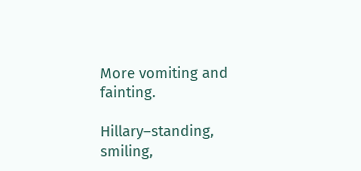More vomiting and fainting.

Hillary–standing, smiling,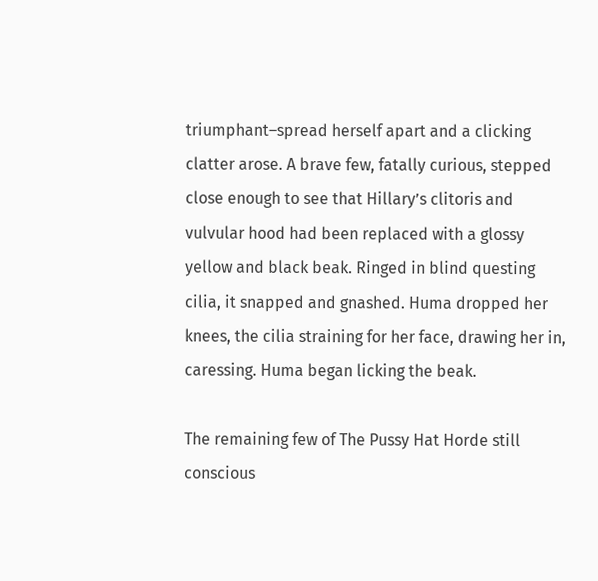triumphant–spread herself apart and a clicking clatter arose. A brave few, fatally curious, stepped close enough to see that Hillary’s clitoris and vulvular hood had been replaced with a glossy yellow and black beak. Ringed in blind questing cilia, it snapped and gnashed. Huma dropped her knees, the cilia straining for her face, drawing her in, caressing. Huma began licking the beak.

The remaining few of The Pussy Hat Horde still conscious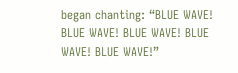began chanting: “BLUE WAVE! BLUE WAVE! BLUE WAVE! BLUE WAVE! BLUE WAVE!”